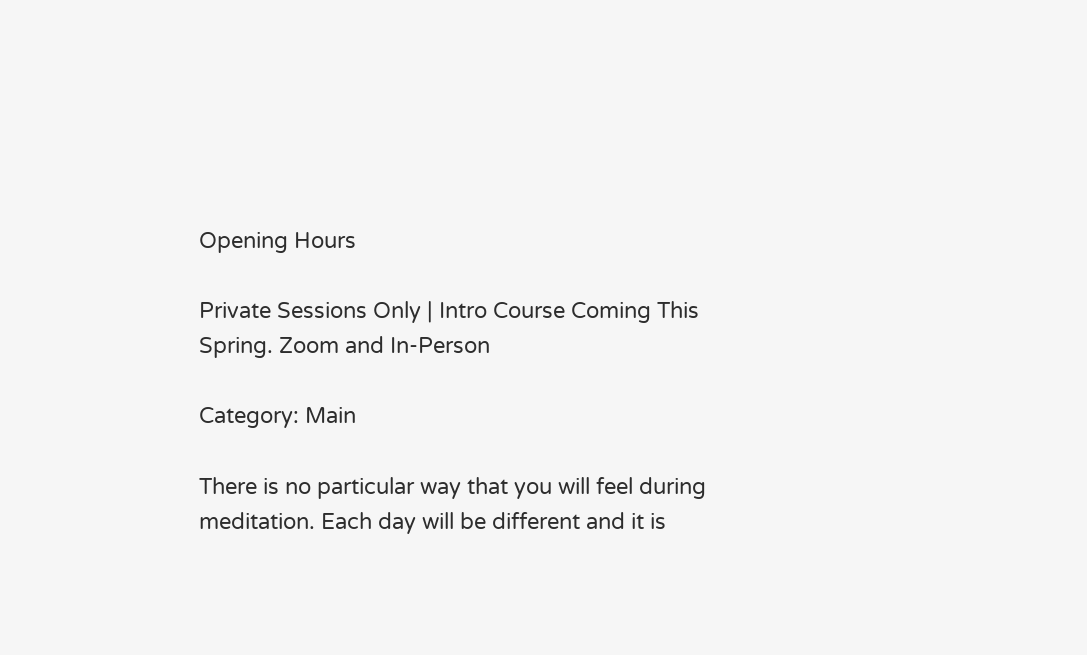Opening Hours

Private Sessions Only | Intro Course Coming This Spring. Zoom and In-Person

Category: Main

There is no particular way that you will feel during meditation. Each day will be different and it is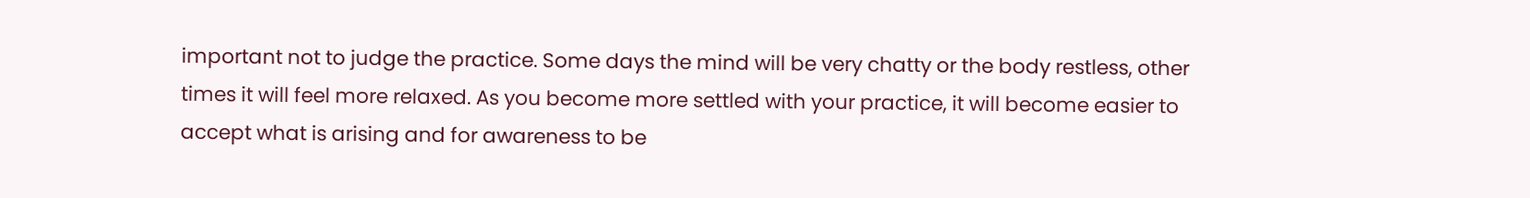important not to judge the practice. Some days the mind will be very chatty or the body restless, other times it will feel more relaxed. As you become more settled with your practice, it will become easier to accept what is arising and for awareness to be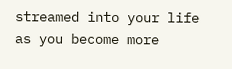streamed into your life as you become more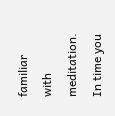familiar with meditation. In time you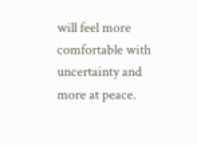will feel more comfortable with uncertainty and more at peace.